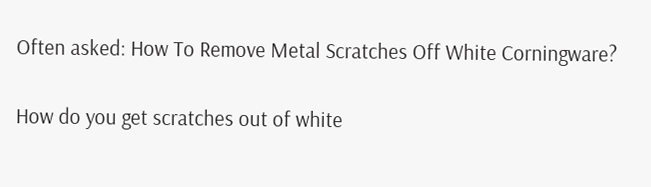Often asked: How To Remove Metal Scratches Off White Corningware?

How do you get scratches out of white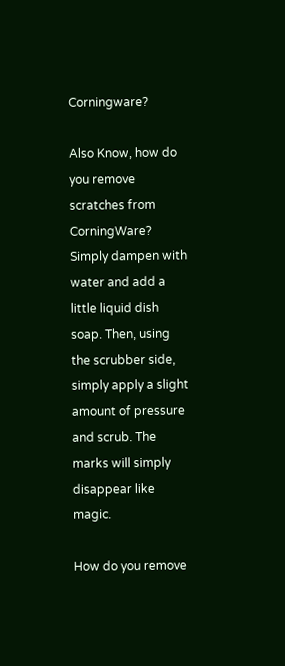Corningware?

Also Know, how do you remove scratches from CorningWare? Simply dampen with water and add a little liquid dish soap. Then, using the scrubber side, simply apply a slight amount of pressure and scrub. The marks will simply disappear like magic.

How do you remove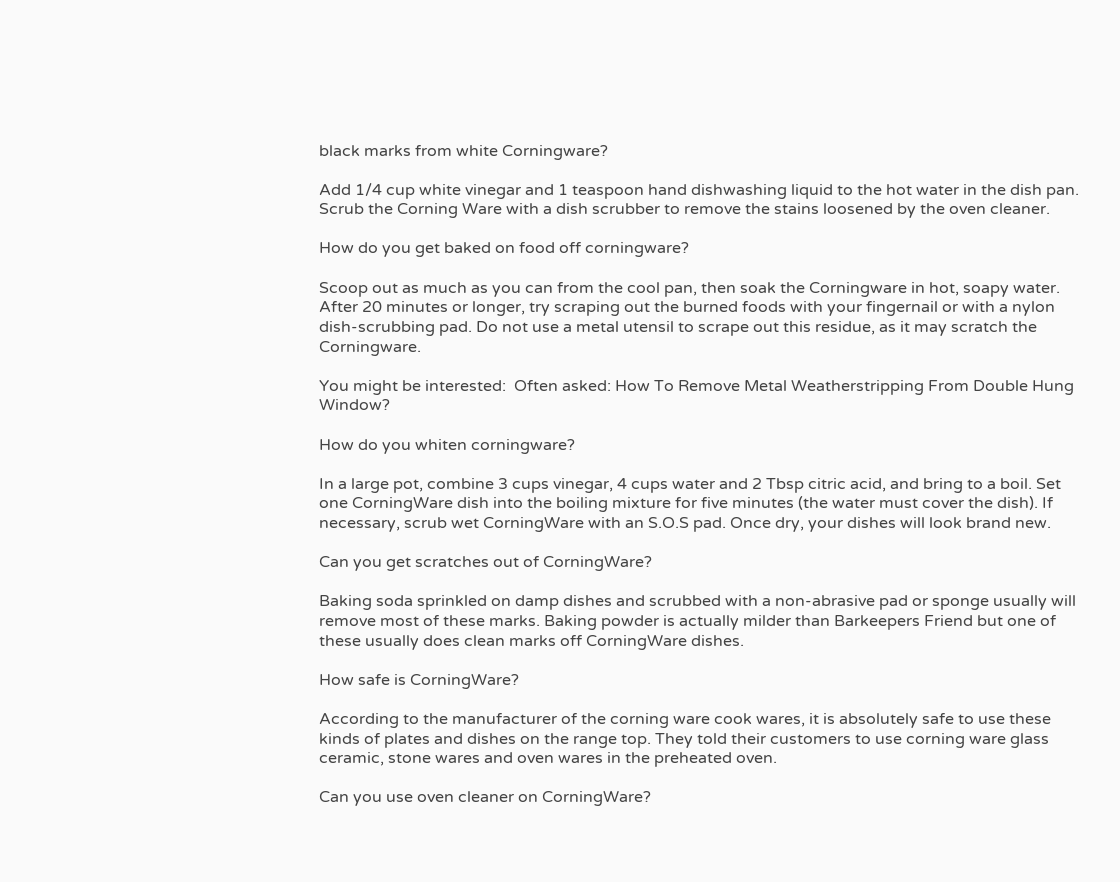black marks from white Corningware?

Add 1/4 cup white vinegar and 1 teaspoon hand dishwashing liquid to the hot water in the dish pan. Scrub the Corning Ware with a dish scrubber to remove the stains loosened by the oven cleaner.

How do you get baked on food off corningware?

Scoop out as much as you can from the cool pan, then soak the Corningware in hot, soapy water. After 20 minutes or longer, try scraping out the burned foods with your fingernail or with a nylon dish-scrubbing pad. Do not use a metal utensil to scrape out this residue, as it may scratch the Corningware.

You might be interested:  Often asked: How To Remove Metal Weatherstripping From Double Hung Window?

How do you whiten corningware?

In a large pot, combine 3 cups vinegar, 4 cups water and 2 Tbsp citric acid, and bring to a boil. Set one CorningWare dish into the boiling mixture for five minutes (the water must cover the dish). If necessary, scrub wet CorningWare with an S.O.S pad. Once dry, your dishes will look brand new.

Can you get scratches out of CorningWare?

Baking soda sprinkled on damp dishes and scrubbed with a non-abrasive pad or sponge usually will remove most of these marks. Baking powder is actually milder than Barkeepers Friend but one of these usually does clean marks off CorningWare dishes.

How safe is CorningWare?

According to the manufacturer of the corning ware cook wares, it is absolutely safe to use these kinds of plates and dishes on the range top. They told their customers to use corning ware glass ceramic, stone wares and oven wares in the preheated oven.

Can you use oven cleaner on CorningWare?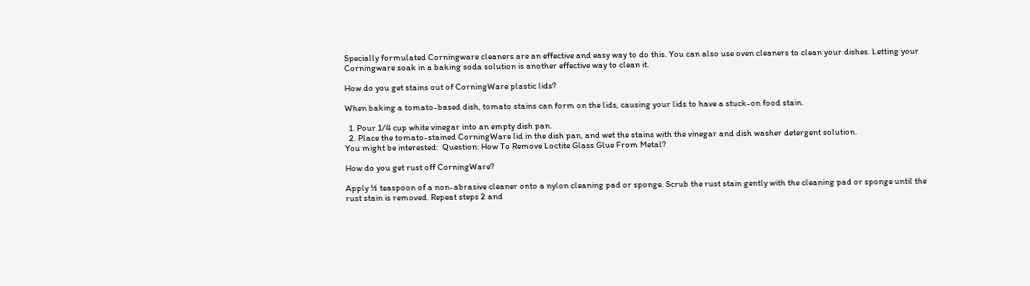Specially formulated Corningware cleaners are an effective and easy way to do this. You can also use oven cleaners to clean your dishes. Letting your Corningware soak in a baking soda solution is another effective way to clean it.

How do you get stains out of CorningWare plastic lids?

When baking a tomato-based dish, tomato stains can form on the lids, causing your lids to have a stuck-on food stain.

  1. Pour 1/4 cup white vinegar into an empty dish pan.
  2. Place the tomato-stained CorningWare lid in the dish pan, and wet the stains with the vinegar and dish washer detergent solution.
You might be interested:  Question: How To Remove Loctite Glass Glue From Metal?

How do you get rust off CorningWare?

Apply ½ teaspoon of a non-abrasive cleaner onto a nylon cleaning pad or sponge. Scrub the rust stain gently with the cleaning pad or sponge until the rust stain is removed. Repeat steps 2 and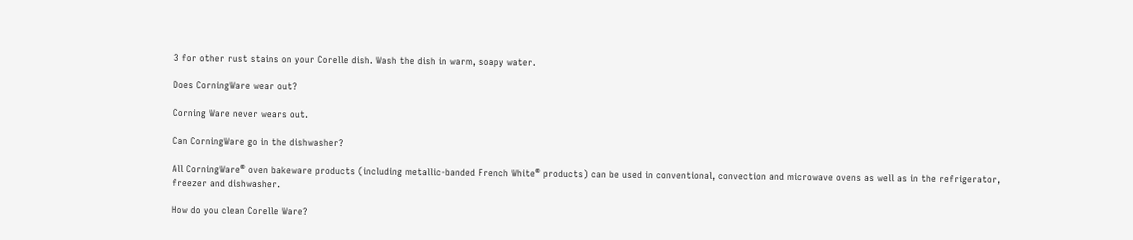3 for other rust stains on your Corelle dish. Wash the dish in warm, soapy water.

Does CorningWare wear out?

Corning Ware never wears out.

Can CorningWare go in the dishwasher?

All CorningWare® oven bakeware products (including metallic-banded French White® products) can be used in conventional, convection and microwave ovens as well as in the refrigerator, freezer and dishwasher.

How do you clean Corelle Ware?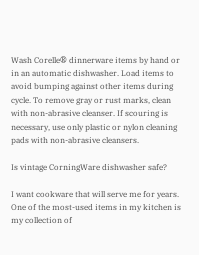Wash Corelle® dinnerware items by hand or in an automatic dishwasher. Load items to avoid bumping against other items during cycle. To remove gray or rust marks, clean with non-abrasive cleanser. If scouring is necessary, use only plastic or nylon cleaning pads with non-abrasive cleansers.

Is vintage CorningWare dishwasher safe?

I want cookware that will serve me for years. One of the most-used items in my kitchen is my collection of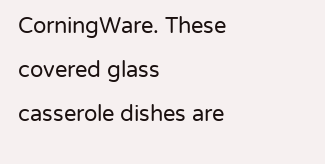CorningWare. These covered glass casserole dishes are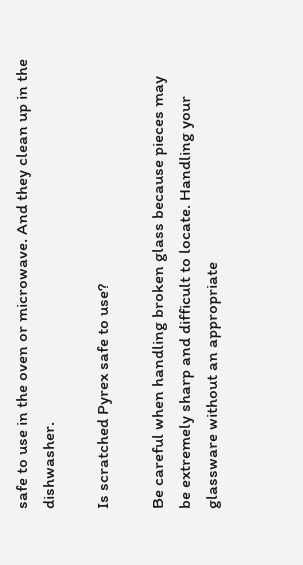safe to use in the oven or microwave. And they clean up in the dishwasher.

Is scratched Pyrex safe to use?

Be careful when handling broken glass because pieces may be extremely sharp and difficult to locate. Handling your glassware without an appropriate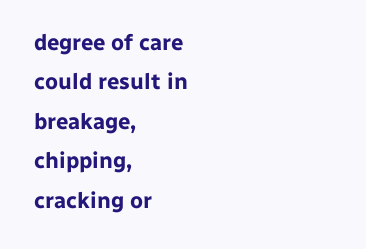degree of care could result in breakage, chipping, cracking or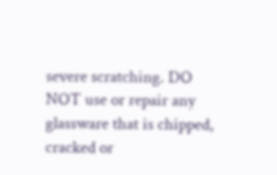severe scratching. DO NOT use or repair any glassware that is chipped, cracked or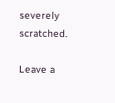severely scratched.

Leave a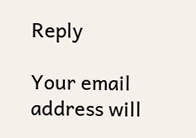Reply

Your email address will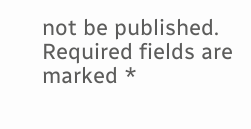not be published. Required fields are marked *